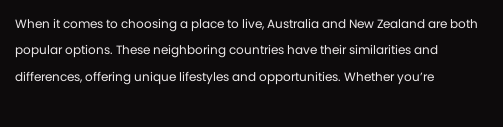When it comes to choosing a place to live, Australia and New Zealand are both popular options. These neighboring countries have their similarities and differences, offering unique lifestyles and opportunities. Whether you’re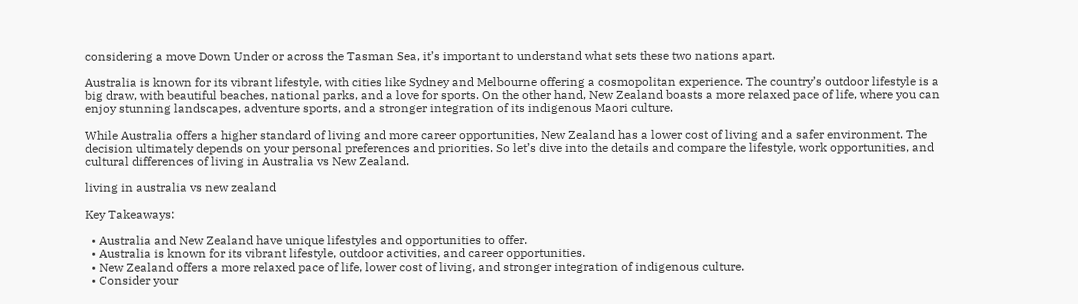considering a move Down Under or across the Tasman Sea, it’s important to understand what sets these two nations apart.

Australia is known for its vibrant lifestyle, with cities like Sydney and Melbourne offering a cosmopolitan experience. The country’s outdoor lifestyle is a big draw, with beautiful beaches, national parks, and a love for sports. On the other hand, New Zealand boasts a more relaxed pace of life, where you can enjoy stunning landscapes, adventure sports, and a stronger integration of its indigenous Maori culture.

While Australia offers a higher standard of living and more career opportunities, New Zealand has a lower cost of living and a safer environment. The decision ultimately depends on your personal preferences and priorities. So let’s dive into the details and compare the lifestyle, work opportunities, and cultural differences of living in Australia vs New Zealand.

living in australia vs new zealand

Key Takeaways:

  • Australia and New Zealand have unique lifestyles and opportunities to offer.
  • Australia is known for its vibrant lifestyle, outdoor activities, and career opportunities.
  • New Zealand offers a more relaxed pace of life, lower cost of living, and stronger integration of indigenous culture.
  • Consider your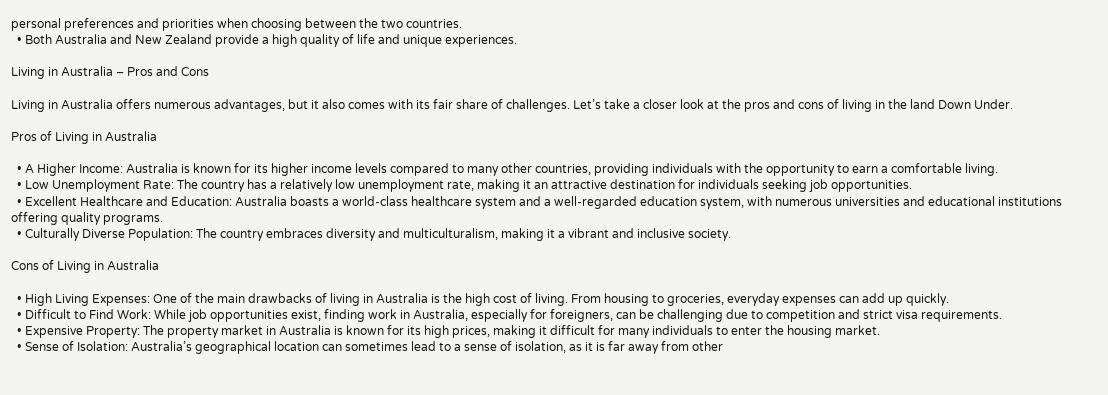personal preferences and priorities when choosing between the two countries.
  • Both Australia and New Zealand provide a high quality of life and unique experiences.

Living in Australia – Pros and Cons

Living in Australia offers numerous advantages, but it also comes with its fair share of challenges. Let’s take a closer look at the pros and cons of living in the land Down Under.

Pros of Living in Australia

  • A Higher Income: Australia is known for its higher income levels compared to many other countries, providing individuals with the opportunity to earn a comfortable living.
  • Low Unemployment Rate: The country has a relatively low unemployment rate, making it an attractive destination for individuals seeking job opportunities.
  • Excellent Healthcare and Education: Australia boasts a world-class healthcare system and a well-regarded education system, with numerous universities and educational institutions offering quality programs.
  • Culturally Diverse Population: The country embraces diversity and multiculturalism, making it a vibrant and inclusive society.

Cons of Living in Australia

  • High Living Expenses: One of the main drawbacks of living in Australia is the high cost of living. From housing to groceries, everyday expenses can add up quickly.
  • Difficult to Find Work: While job opportunities exist, finding work in Australia, especially for foreigners, can be challenging due to competition and strict visa requirements.
  • Expensive Property: The property market in Australia is known for its high prices, making it difficult for many individuals to enter the housing market.
  • Sense of Isolation: Australia’s geographical location can sometimes lead to a sense of isolation, as it is far away from other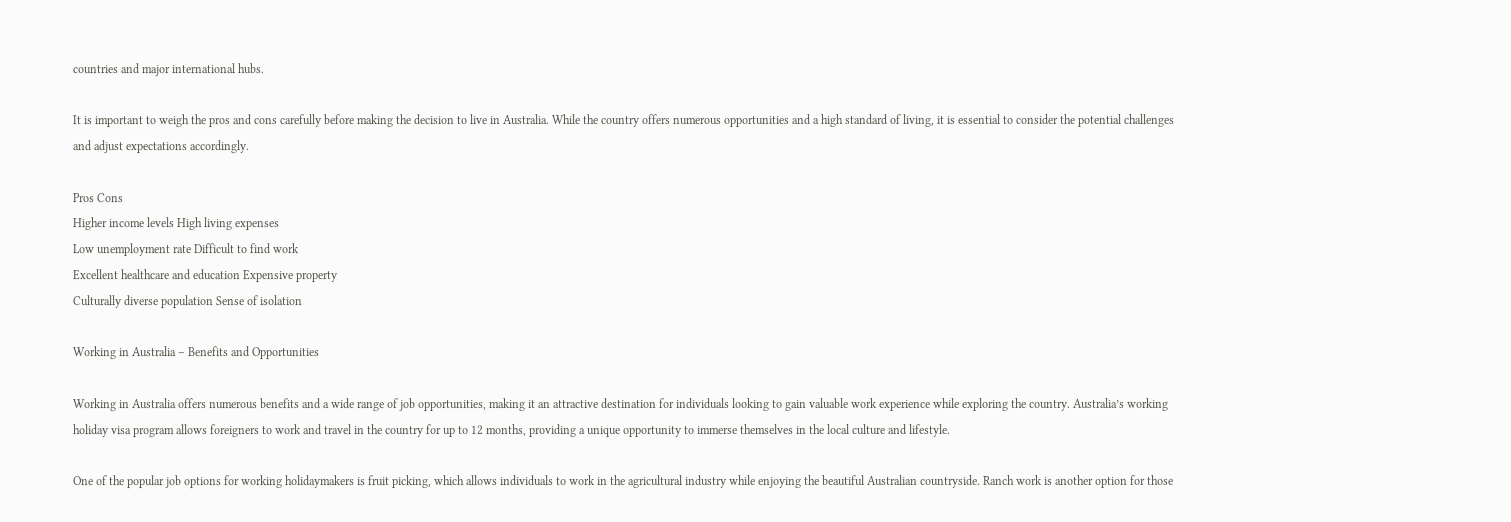countries and major international hubs.

It is important to weigh the pros and cons carefully before making the decision to live in Australia. While the country offers numerous opportunities and a high standard of living, it is essential to consider the potential challenges and adjust expectations accordingly.

Pros Cons
Higher income levels High living expenses
Low unemployment rate Difficult to find work
Excellent healthcare and education Expensive property
Culturally diverse population Sense of isolation

Working in Australia – Benefits and Opportunities

Working in Australia offers numerous benefits and a wide range of job opportunities, making it an attractive destination for individuals looking to gain valuable work experience while exploring the country. Australia’s working holiday visa program allows foreigners to work and travel in the country for up to 12 months, providing a unique opportunity to immerse themselves in the local culture and lifestyle.

One of the popular job options for working holidaymakers is fruit picking, which allows individuals to work in the agricultural industry while enjoying the beautiful Australian countryside. Ranch work is another option for those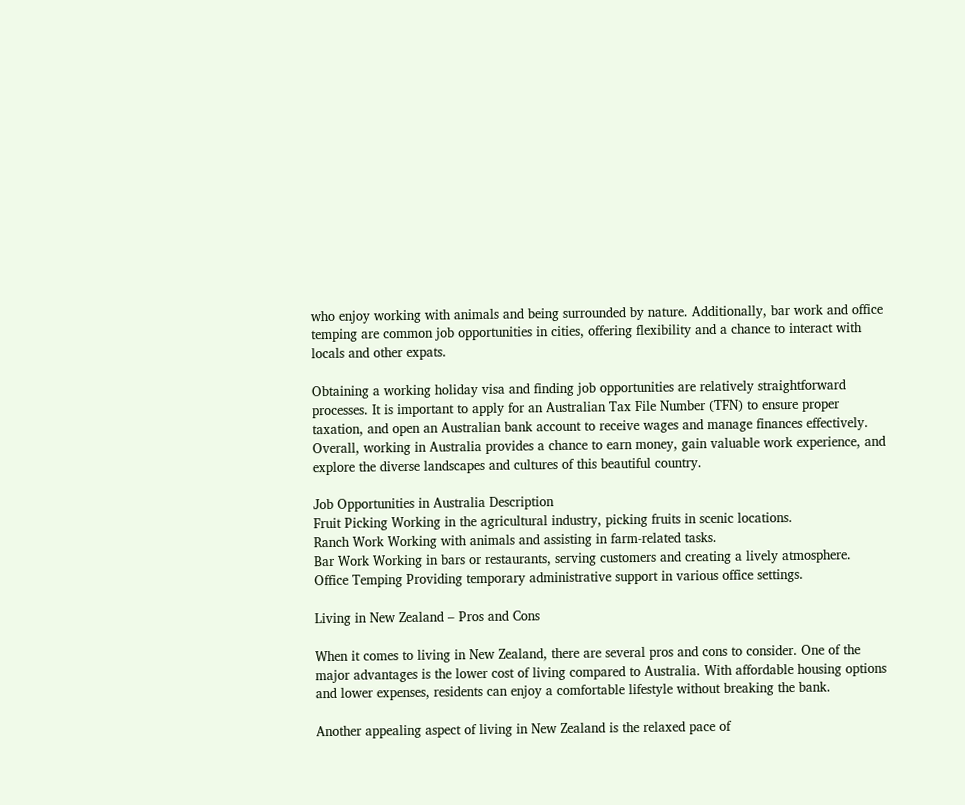who enjoy working with animals and being surrounded by nature. Additionally, bar work and office temping are common job opportunities in cities, offering flexibility and a chance to interact with locals and other expats.

Obtaining a working holiday visa and finding job opportunities are relatively straightforward processes. It is important to apply for an Australian Tax File Number (TFN) to ensure proper taxation, and open an Australian bank account to receive wages and manage finances effectively. Overall, working in Australia provides a chance to earn money, gain valuable work experience, and explore the diverse landscapes and cultures of this beautiful country.

Job Opportunities in Australia Description
Fruit Picking Working in the agricultural industry, picking fruits in scenic locations.
Ranch Work Working with animals and assisting in farm-related tasks.
Bar Work Working in bars or restaurants, serving customers and creating a lively atmosphere.
Office Temping Providing temporary administrative support in various office settings.

Living in New Zealand – Pros and Cons

When it comes to living in New Zealand, there are several pros and cons to consider. One of the major advantages is the lower cost of living compared to Australia. With affordable housing options and lower expenses, residents can enjoy a comfortable lifestyle without breaking the bank.

Another appealing aspect of living in New Zealand is the relaxed pace of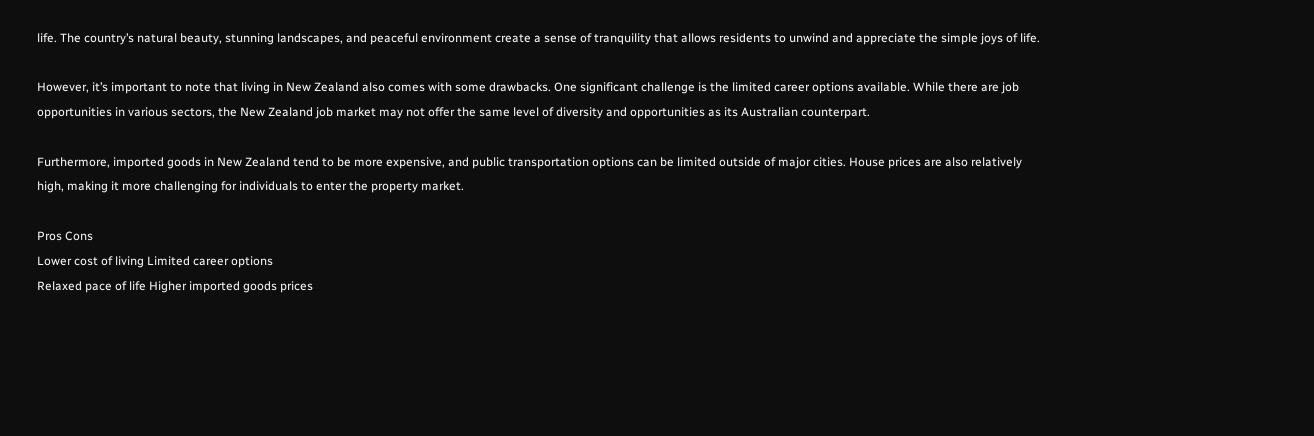life. The country’s natural beauty, stunning landscapes, and peaceful environment create a sense of tranquility that allows residents to unwind and appreciate the simple joys of life.

However, it’s important to note that living in New Zealand also comes with some drawbacks. One significant challenge is the limited career options available. While there are job opportunities in various sectors, the New Zealand job market may not offer the same level of diversity and opportunities as its Australian counterpart.

Furthermore, imported goods in New Zealand tend to be more expensive, and public transportation options can be limited outside of major cities. House prices are also relatively high, making it more challenging for individuals to enter the property market.

Pros Cons
Lower cost of living Limited career options
Relaxed pace of life Higher imported goods prices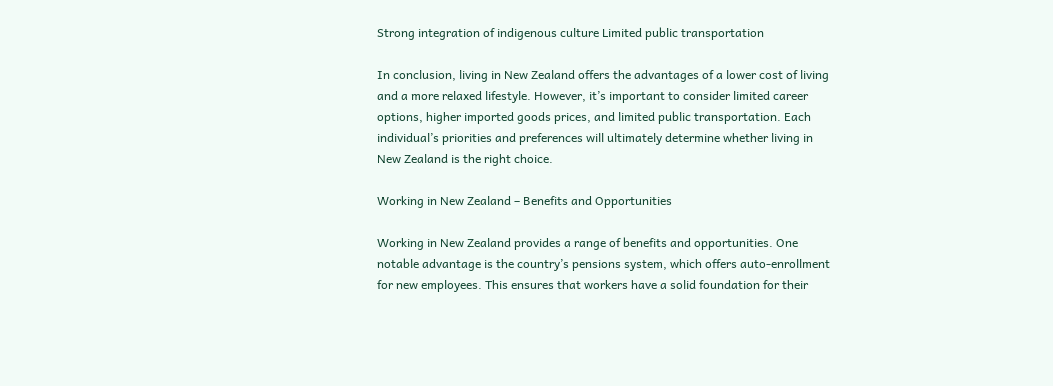Strong integration of indigenous culture Limited public transportation

In conclusion, living in New Zealand offers the advantages of a lower cost of living and a more relaxed lifestyle. However, it’s important to consider limited career options, higher imported goods prices, and limited public transportation. Each individual’s priorities and preferences will ultimately determine whether living in New Zealand is the right choice.

Working in New Zealand – Benefits and Opportunities

Working in New Zealand provides a range of benefits and opportunities. One notable advantage is the country’s pensions system, which offers auto-enrollment for new employees. This ensures that workers have a solid foundation for their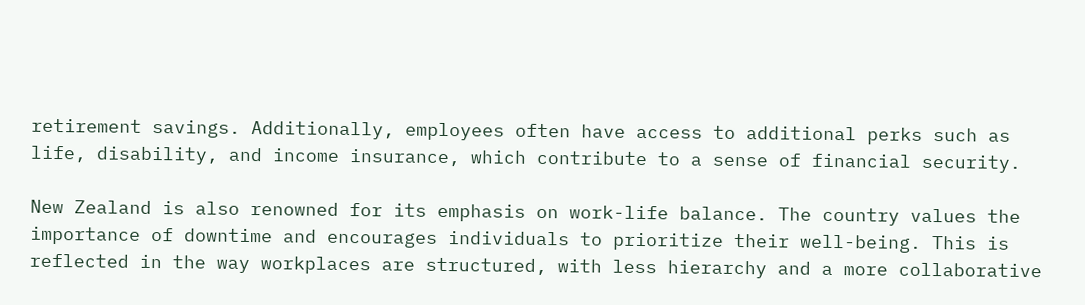retirement savings. Additionally, employees often have access to additional perks such as life, disability, and income insurance, which contribute to a sense of financial security.

New Zealand is also renowned for its emphasis on work-life balance. The country values the importance of downtime and encourages individuals to prioritize their well-being. This is reflected in the way workplaces are structured, with less hierarchy and a more collaborative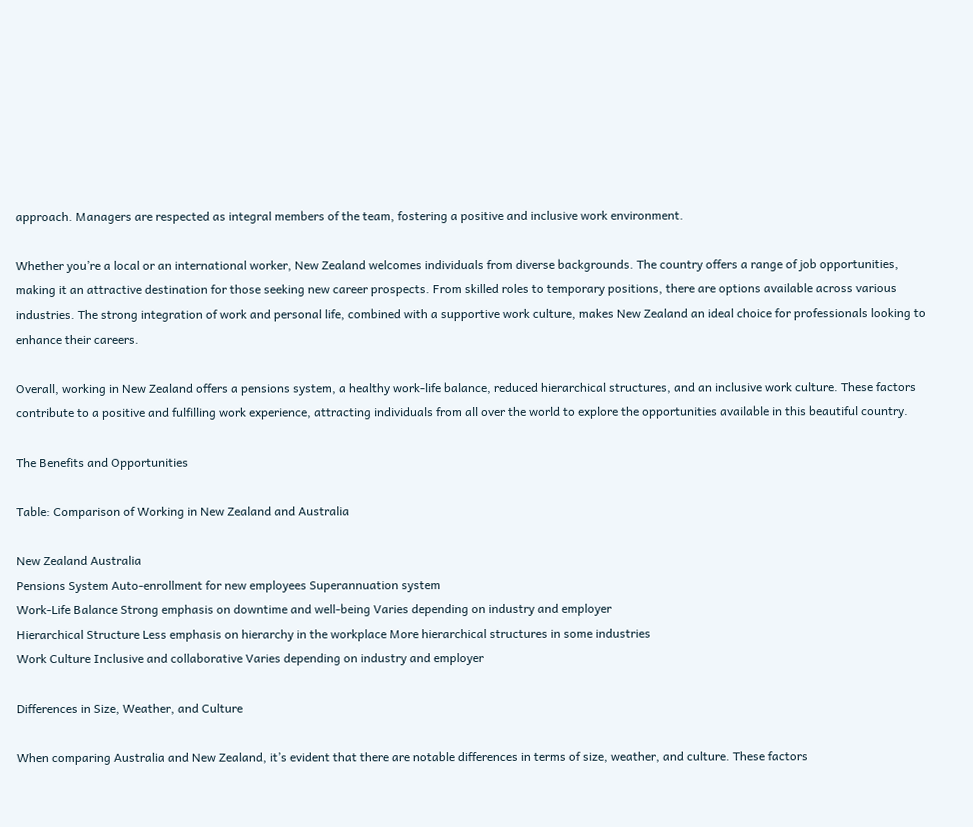approach. Managers are respected as integral members of the team, fostering a positive and inclusive work environment.

Whether you’re a local or an international worker, New Zealand welcomes individuals from diverse backgrounds. The country offers a range of job opportunities, making it an attractive destination for those seeking new career prospects. From skilled roles to temporary positions, there are options available across various industries. The strong integration of work and personal life, combined with a supportive work culture, makes New Zealand an ideal choice for professionals looking to enhance their careers.

Overall, working in New Zealand offers a pensions system, a healthy work-life balance, reduced hierarchical structures, and an inclusive work culture. These factors contribute to a positive and fulfilling work experience, attracting individuals from all over the world to explore the opportunities available in this beautiful country.

The Benefits and Opportunities

Table: Comparison of Working in New Zealand and Australia

New Zealand Australia
Pensions System Auto-enrollment for new employees Superannuation system
Work-Life Balance Strong emphasis on downtime and well-being Varies depending on industry and employer
Hierarchical Structure Less emphasis on hierarchy in the workplace More hierarchical structures in some industries
Work Culture Inclusive and collaborative Varies depending on industry and employer

Differences in Size, Weather, and Culture

When comparing Australia and New Zealand, it’s evident that there are notable differences in terms of size, weather, and culture. These factors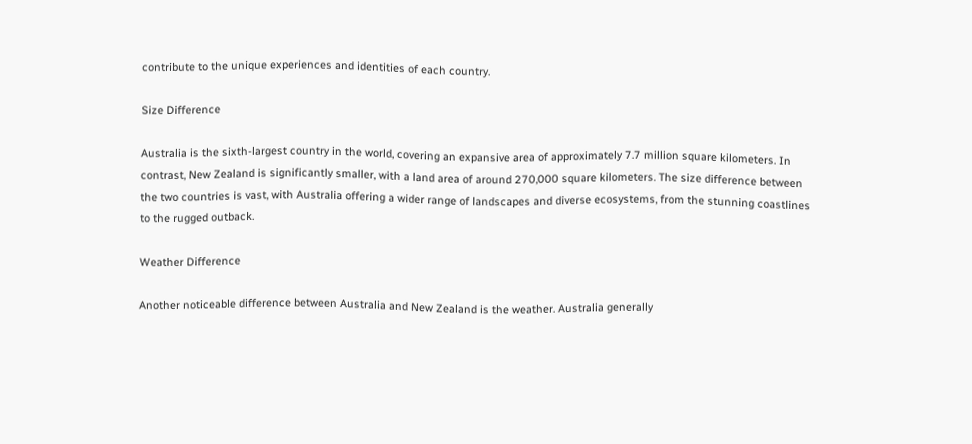contribute to the unique experiences and identities of each country.

Size Difference

Australia is the sixth-largest country in the world, covering an expansive area of approximately 7.7 million square kilometers. In contrast, New Zealand is significantly smaller, with a land area of around 270,000 square kilometers. The size difference between the two countries is vast, with Australia offering a wider range of landscapes and diverse ecosystems, from the stunning coastlines to the rugged outback.

Weather Difference

Another noticeable difference between Australia and New Zealand is the weather. Australia generally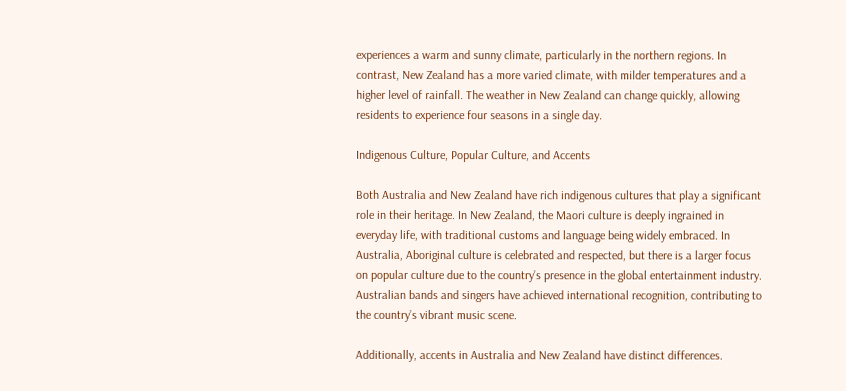experiences a warm and sunny climate, particularly in the northern regions. In contrast, New Zealand has a more varied climate, with milder temperatures and a higher level of rainfall. The weather in New Zealand can change quickly, allowing residents to experience four seasons in a single day.

Indigenous Culture, Popular Culture, and Accents

Both Australia and New Zealand have rich indigenous cultures that play a significant role in their heritage. In New Zealand, the Maori culture is deeply ingrained in everyday life, with traditional customs and language being widely embraced. In Australia, Aboriginal culture is celebrated and respected, but there is a larger focus on popular culture due to the country’s presence in the global entertainment industry. Australian bands and singers have achieved international recognition, contributing to the country’s vibrant music scene.

Additionally, accents in Australia and New Zealand have distinct differences.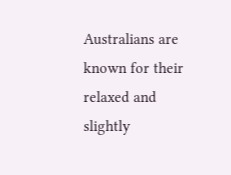Australians are known for their relaxed and slightly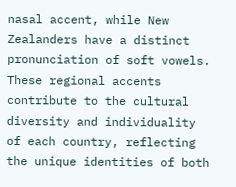nasal accent, while New Zealanders have a distinct pronunciation of soft vowels. These regional accents contribute to the cultural diversity and individuality of each country, reflecting the unique identities of both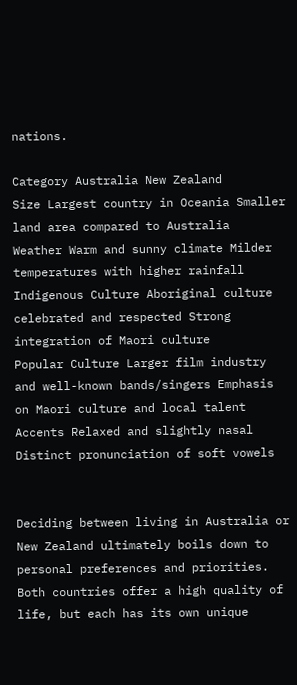nations.

Category Australia New Zealand
Size Largest country in Oceania Smaller land area compared to Australia
Weather Warm and sunny climate Milder temperatures with higher rainfall
Indigenous Culture Aboriginal culture celebrated and respected Strong integration of Maori culture
Popular Culture Larger film industry and well-known bands/singers Emphasis on Maori culture and local talent
Accents Relaxed and slightly nasal Distinct pronunciation of soft vowels


Deciding between living in Australia or New Zealand ultimately boils down to personal preferences and priorities. Both countries offer a high quality of life, but each has its own unique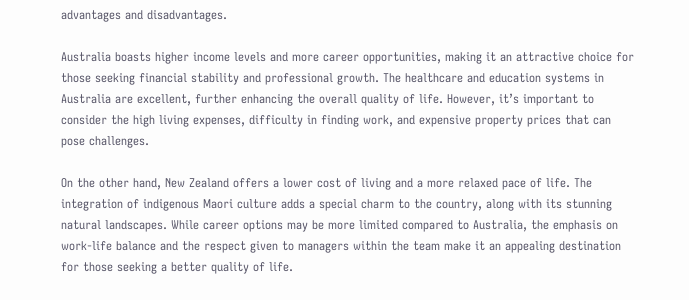advantages and disadvantages.

Australia boasts higher income levels and more career opportunities, making it an attractive choice for those seeking financial stability and professional growth. The healthcare and education systems in Australia are excellent, further enhancing the overall quality of life. However, it’s important to consider the high living expenses, difficulty in finding work, and expensive property prices that can pose challenges.

On the other hand, New Zealand offers a lower cost of living and a more relaxed pace of life. The integration of indigenous Maori culture adds a special charm to the country, along with its stunning natural landscapes. While career options may be more limited compared to Australia, the emphasis on work-life balance and the respect given to managers within the team make it an appealing destination for those seeking a better quality of life.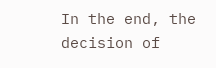In the end, the decision of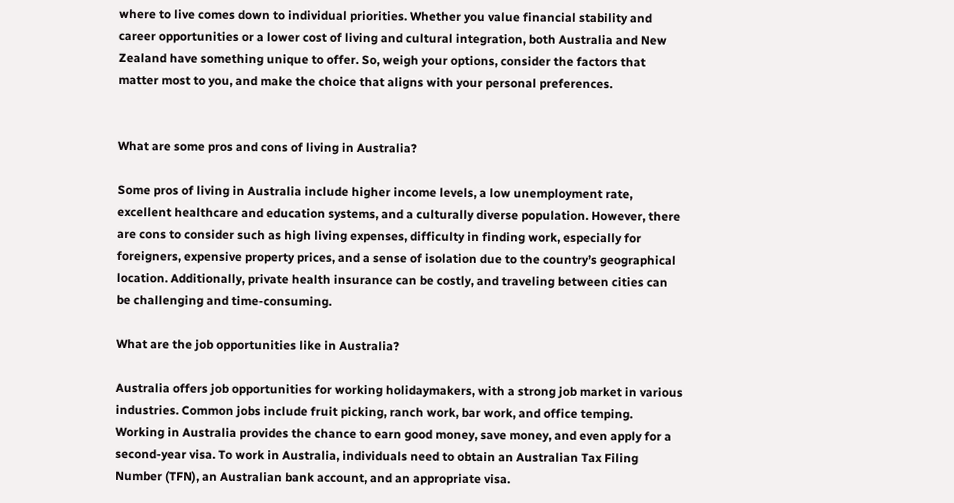where to live comes down to individual priorities. Whether you value financial stability and career opportunities or a lower cost of living and cultural integration, both Australia and New Zealand have something unique to offer. So, weigh your options, consider the factors that matter most to you, and make the choice that aligns with your personal preferences.


What are some pros and cons of living in Australia?

Some pros of living in Australia include higher income levels, a low unemployment rate, excellent healthcare and education systems, and a culturally diverse population. However, there are cons to consider such as high living expenses, difficulty in finding work, especially for foreigners, expensive property prices, and a sense of isolation due to the country’s geographical location. Additionally, private health insurance can be costly, and traveling between cities can be challenging and time-consuming.

What are the job opportunities like in Australia?

Australia offers job opportunities for working holidaymakers, with a strong job market in various industries. Common jobs include fruit picking, ranch work, bar work, and office temping. Working in Australia provides the chance to earn good money, save money, and even apply for a second-year visa. To work in Australia, individuals need to obtain an Australian Tax Filing Number (TFN), an Australian bank account, and an appropriate visa.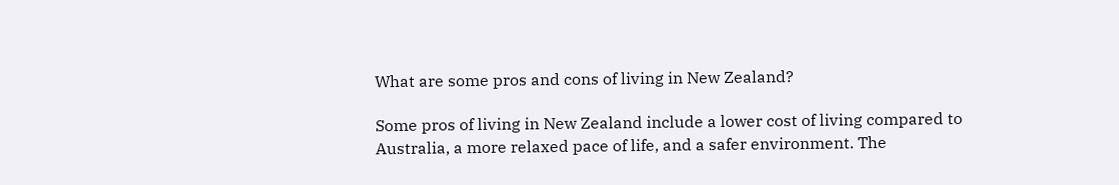What are some pros and cons of living in New Zealand?

Some pros of living in New Zealand include a lower cost of living compared to Australia, a more relaxed pace of life, and a safer environment. The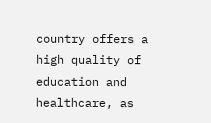country offers a high quality of education and healthcare, as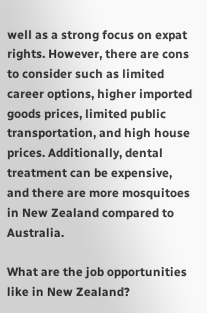well as a strong focus on expat rights. However, there are cons to consider such as limited career options, higher imported goods prices, limited public transportation, and high house prices. Additionally, dental treatment can be expensive, and there are more mosquitoes in New Zealand compared to Australia.

What are the job opportunities like in New Zealand?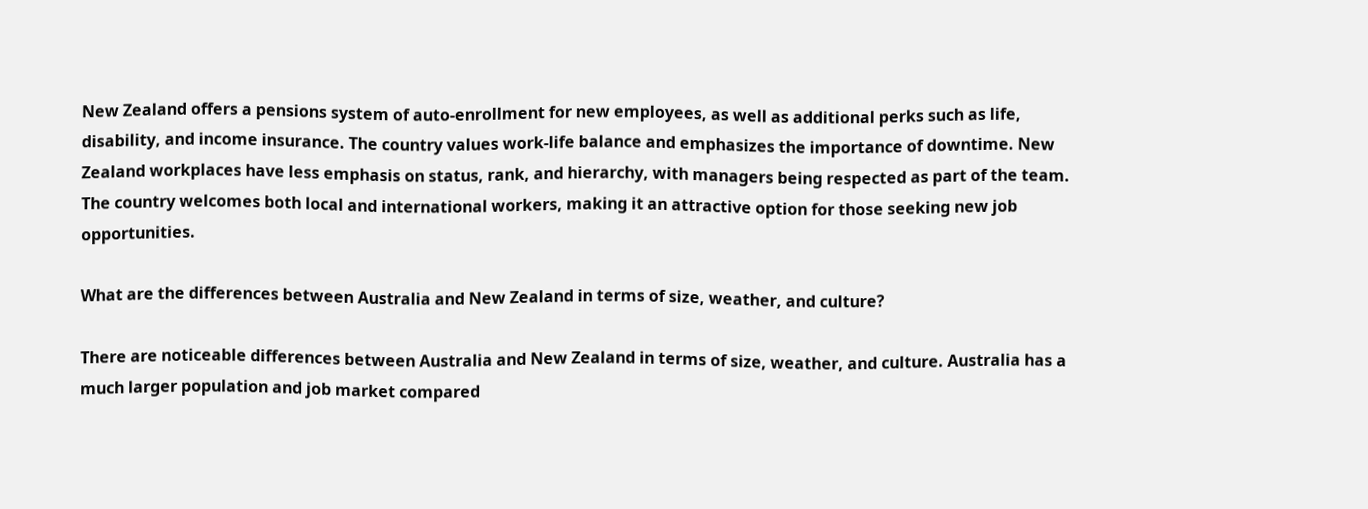New Zealand offers a pensions system of auto-enrollment for new employees, as well as additional perks such as life, disability, and income insurance. The country values work-life balance and emphasizes the importance of downtime. New Zealand workplaces have less emphasis on status, rank, and hierarchy, with managers being respected as part of the team. The country welcomes both local and international workers, making it an attractive option for those seeking new job opportunities.

What are the differences between Australia and New Zealand in terms of size, weather, and culture?

There are noticeable differences between Australia and New Zealand in terms of size, weather, and culture. Australia has a much larger population and job market compared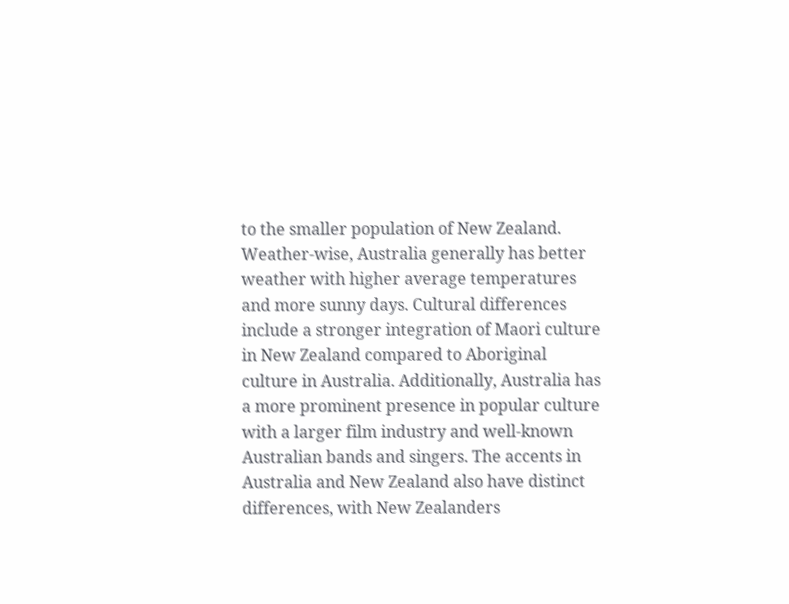to the smaller population of New Zealand. Weather-wise, Australia generally has better weather with higher average temperatures and more sunny days. Cultural differences include a stronger integration of Maori culture in New Zealand compared to Aboriginal culture in Australia. Additionally, Australia has a more prominent presence in popular culture with a larger film industry and well-known Australian bands and singers. The accents in Australia and New Zealand also have distinct differences, with New Zealanders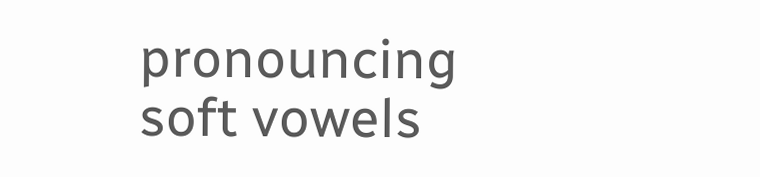pronouncing soft vowels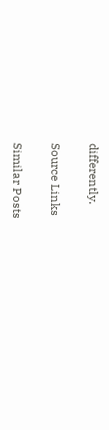differently.

Source Links

Similar Posts